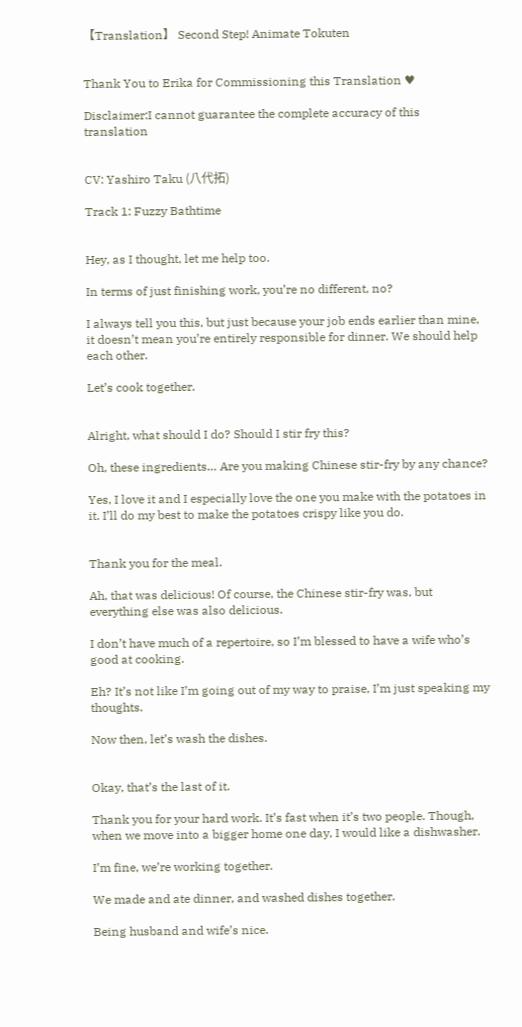【Translation】 Second Step! Animate Tokuten


Thank You to Erika for Commissioning this Translation ♥

Disclaimer:I cannot guarantee the complete accuracy of this translation


CV: Yashiro Taku (八代拓)

Track 1: Fuzzy Bathtime


Hey, as I thought, let me help too.

In terms of just finishing work, you’re no different, no?

I always tell you this, but just because your job ends earlier than mine, it doesn’t mean you’re entirely responsible for dinner. We should help each other.

Let’s cook together.


Alright, what should I do? Should I stir fry this?

Oh, these ingredients… Are you making Chinese stir-fry by any chance?

Yes, I love it and I especially love the one you make with the potatoes in it. I’ll do my best to make the potatoes crispy like you do.


Thank you for the meal.

Ah, that was delicious! Of course, the Chinese stir-fry was, but everything else was also delicious.

I don’t have much of a repertoire, so I’m blessed to have a wife who’s good at cooking.

Eh? It’s not like I’m going out of my way to praise, I’m just speaking my thoughts.

Now then, let’s wash the dishes.


Okay, that’s the last of it.

Thank you for your hard work. It’s fast when it’s two people. Though, when we move into a bigger home one day, I would like a dishwasher.

I’m fine, we’re working together.

We made and ate dinner, and washed dishes together.

Being husband and wife’s nice.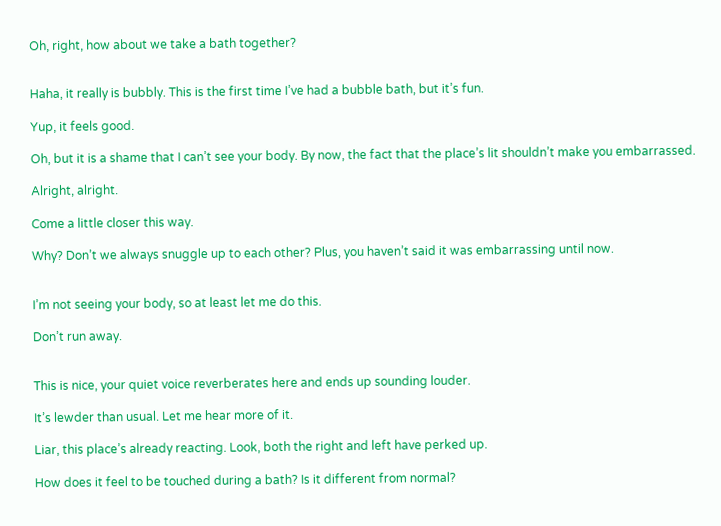Oh, right, how about we take a bath together?


Haha, it really is bubbly. This is the first time I’ve had a bubble bath, but it’s fun.

Yup, it feels good.

Oh, but it is a shame that I can’t see your body. By now, the fact that the place’s lit shouldn’t make you embarrassed.

Alright, alright.

Come a little closer this way.

Why? Don’t we always snuggle up to each other? Plus, you haven’t said it was embarrassing until now.


I’m not seeing your body, so at least let me do this.

Don’t run away.


This is nice, your quiet voice reverberates here and ends up sounding louder.

It’s lewder than usual. Let me hear more of it.

Liar, this place’s already reacting. Look, both the right and left have perked up.

How does it feel to be touched during a bath? Is it different from normal?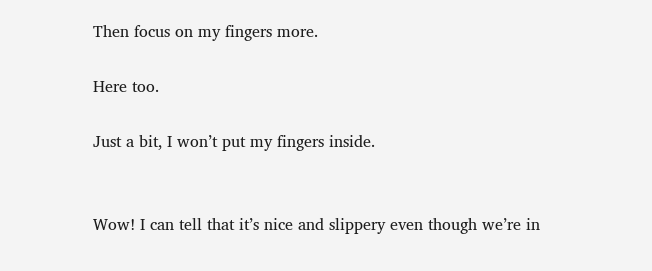Then focus on my fingers more.

Here too.

Just a bit, I won’t put my fingers inside.


Wow! I can tell that it’s nice and slippery even though we’re in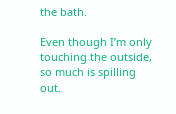the bath.

Even though I’m only touching the outside, so much is spilling out.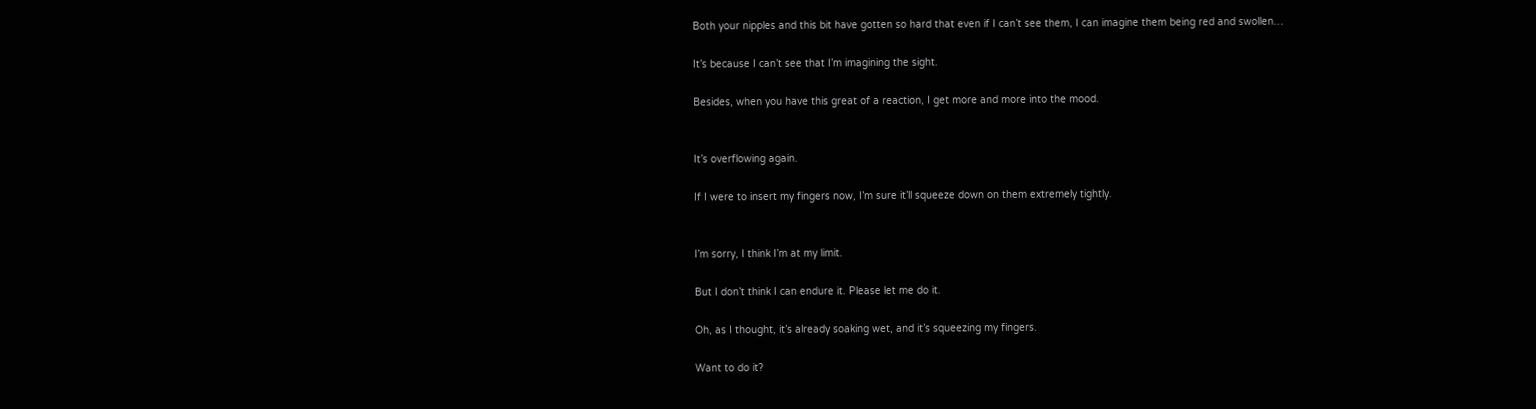Both your nipples and this bit have gotten so hard that even if I can’t see them, I can imagine them being red and swollen…

It’s because I can’t see that I’m imagining the sight.

Besides, when you have this great of a reaction, I get more and more into the mood.


It’s overflowing again.

If I were to insert my fingers now, I’m sure it’ll squeeze down on them extremely tightly.


I’m sorry, I think I’m at my limit.

But I don’t think I can endure it. Please let me do it.

Oh, as I thought, it’s already soaking wet, and it’s squeezing my fingers.

Want to do it?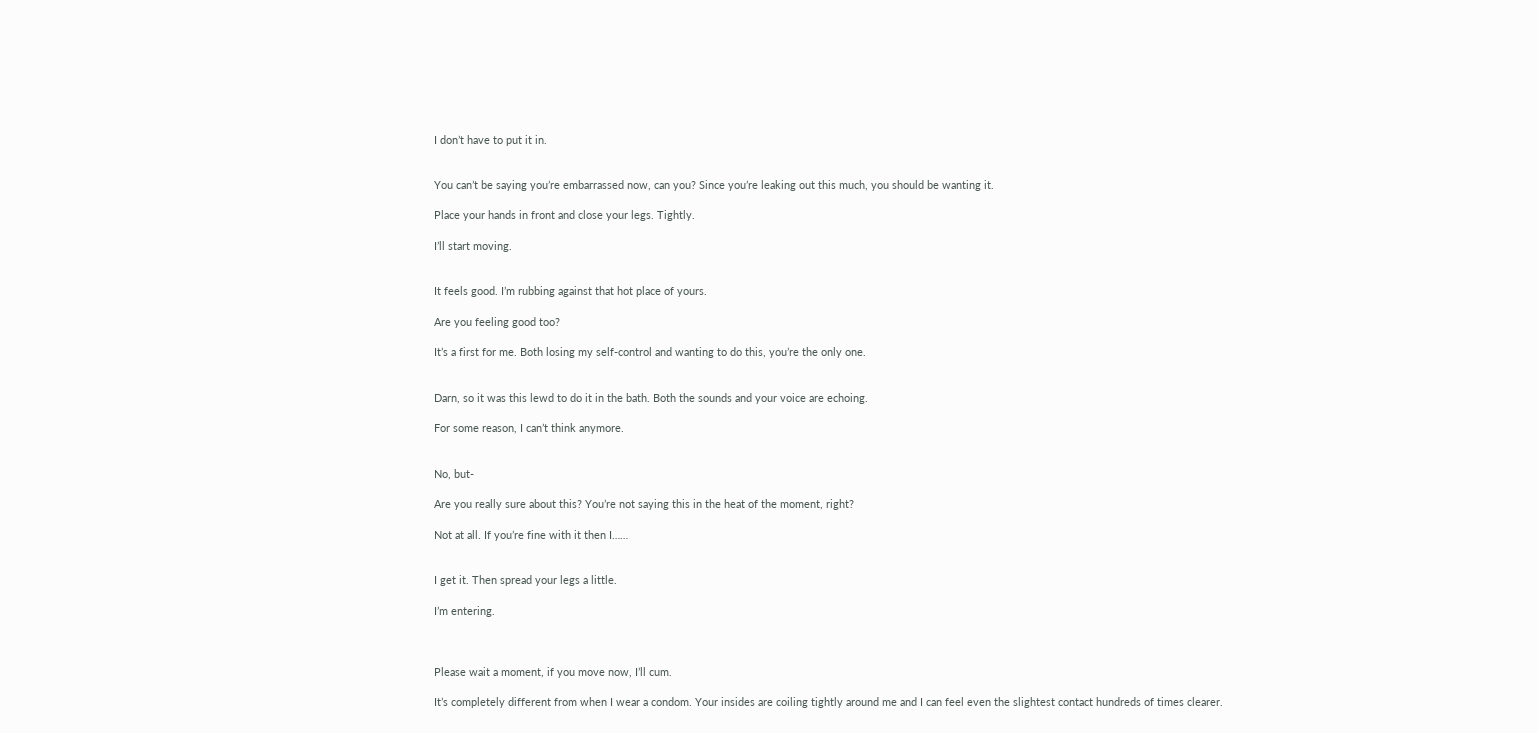I don’t have to put it in.


You can’t be saying you’re embarrassed now, can you? Since you’re leaking out this much, you should be wanting it.

Place your hands in front and close your legs. Tightly.

I’ll start moving.


It feels good. I’m rubbing against that hot place of yours.

Are you feeling good too?

It’s a first for me. Both losing my self-control and wanting to do this, you’re the only one.


Darn, so it was this lewd to do it in the bath. Both the sounds and your voice are echoing.

For some reason, I can’t think anymore.


No, but-

Are you really sure about this? You’re not saying this in the heat of the moment, right?

Not at all. If you’re fine with it then I……


I get it. Then spread your legs a little.

I’m entering.



Please wait a moment, if you move now, I’ll cum.

It’s completely different from when I wear a condom. Your insides are coiling tightly around me and I can feel even the slightest contact hundreds of times clearer.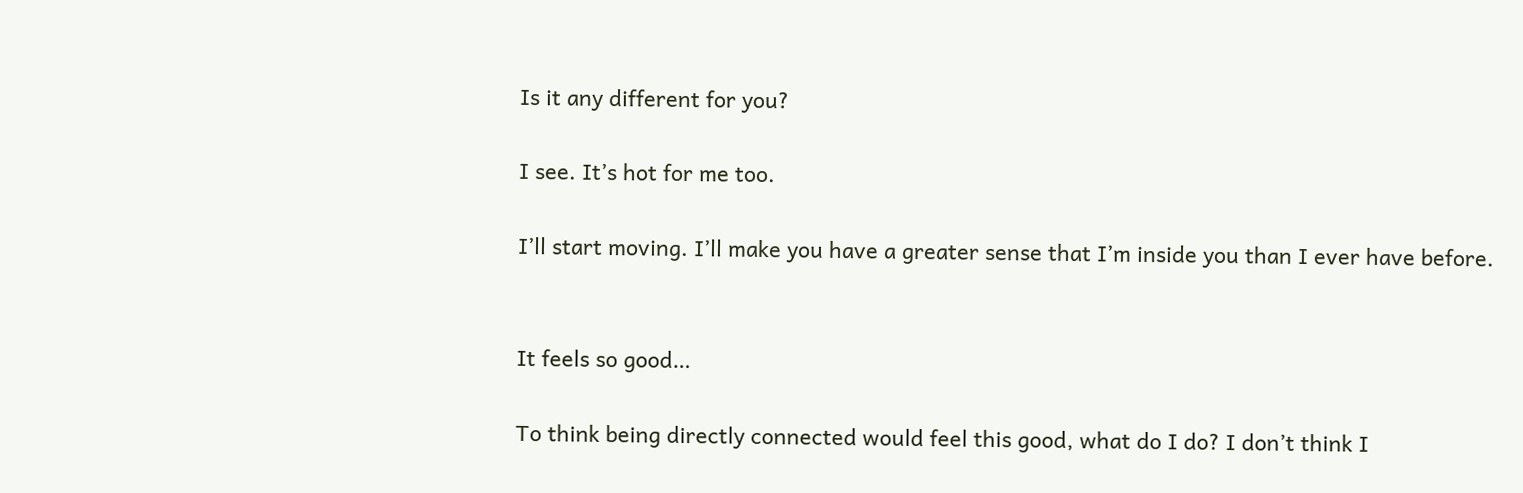Is it any different for you?

I see. It’s hot for me too.

I’ll start moving. I’ll make you have a greater sense that I’m inside you than I ever have before.


It feels so good…

To think being directly connected would feel this good, what do I do? I don’t think I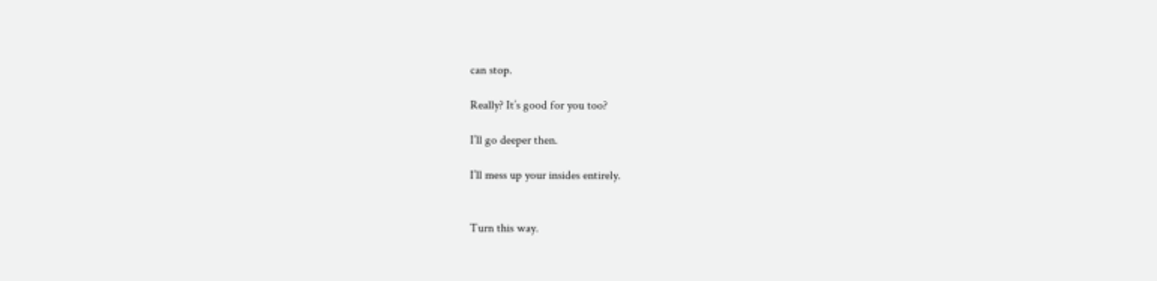can stop.

Really? It’s good for you too?

I’ll go deeper then.

I’ll mess up your insides entirely.


Turn this way.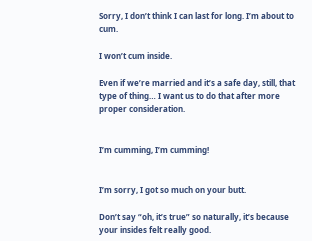Sorry, I don’t think I can last for long. I’m about to cum.

I won’t cum inside.

Even if we’re married and it’s a safe day, still, that type of thing… I want us to do that after more proper consideration.


I’m cumming, I’m cumming!


I’m sorry, I got so much on your butt.

Don’t say “oh, it’s true” so naturally, it’s because your insides felt really good.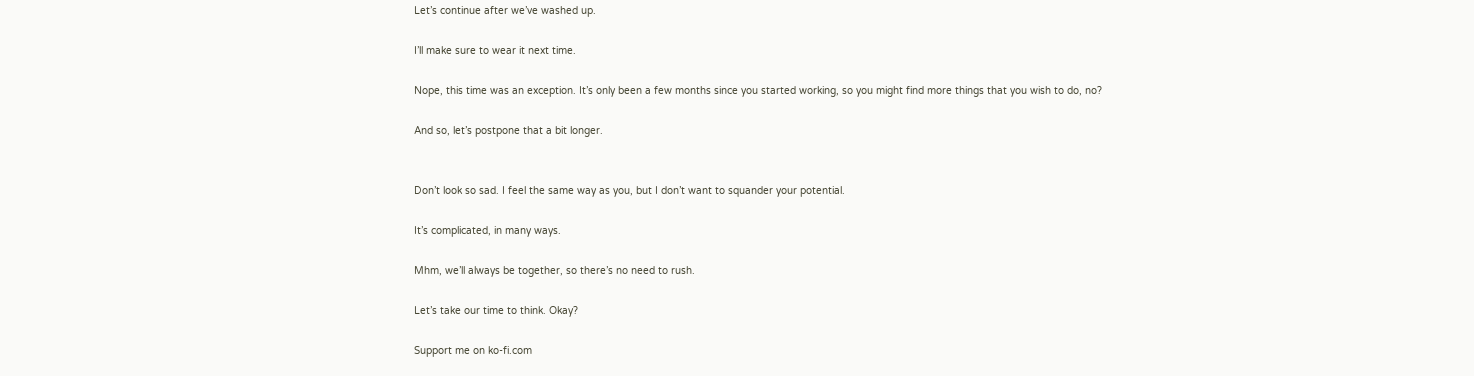Let’s continue after we’ve washed up.

I’ll make sure to wear it next time.

Nope, this time was an exception. It’s only been a few months since you started working, so you might find more things that you wish to do, no?

And so, let’s postpone that a bit longer.


Don’t look so sad. I feel the same way as you, but I don’t want to squander your potential.

It’s complicated, in many ways.

Mhm, we’ll always be together, so there’s no need to rush.

Let’s take our time to think. Okay?

Support me on ko-fi.com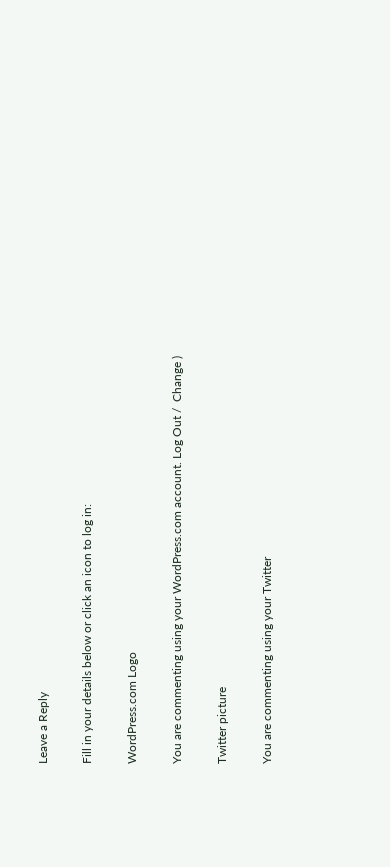Leave a Reply

Fill in your details below or click an icon to log in:

WordPress.com Logo

You are commenting using your WordPress.com account. Log Out /  Change )

Twitter picture

You are commenting using your Twitter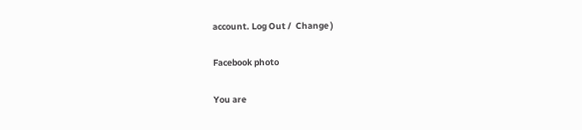account. Log Out /  Change )

Facebook photo

You are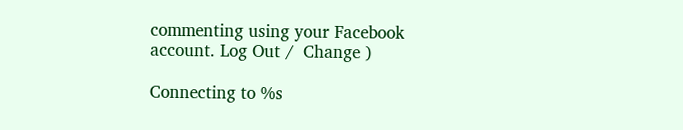commenting using your Facebook account. Log Out /  Change )

Connecting to %s